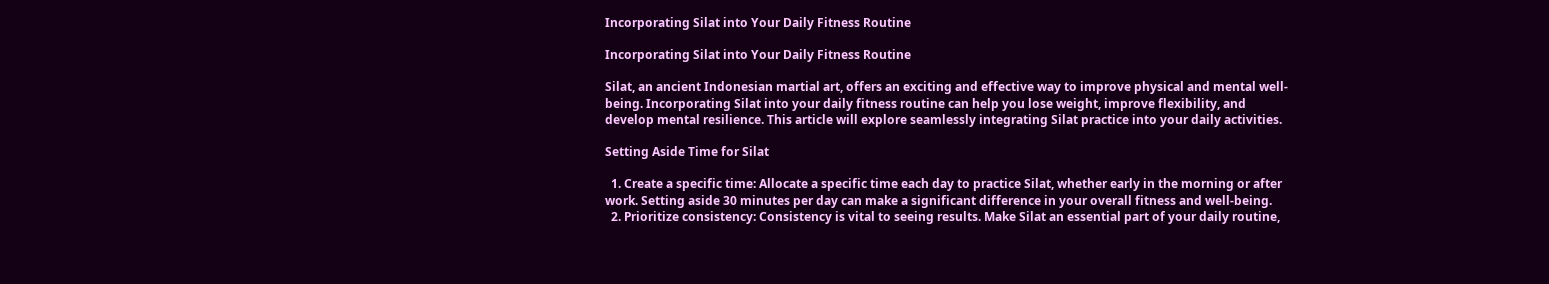Incorporating Silat into Your Daily Fitness Routine

Incorporating Silat into Your Daily Fitness Routine

Silat, an ancient Indonesian martial art, offers an exciting and effective way to improve physical and mental well-being. Incorporating Silat into your daily fitness routine can help you lose weight, improve flexibility, and develop mental resilience. This article will explore seamlessly integrating Silat practice into your daily activities.

Setting Aside Time for Silat

  1. Create a specific time: Allocate a specific time each day to practice Silat, whether early in the morning or after work. Setting aside 30 minutes per day can make a significant difference in your overall fitness and well-being.
  2. Prioritize consistency: Consistency is vital to seeing results. Make Silat an essential part of your daily routine,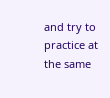and try to practice at the same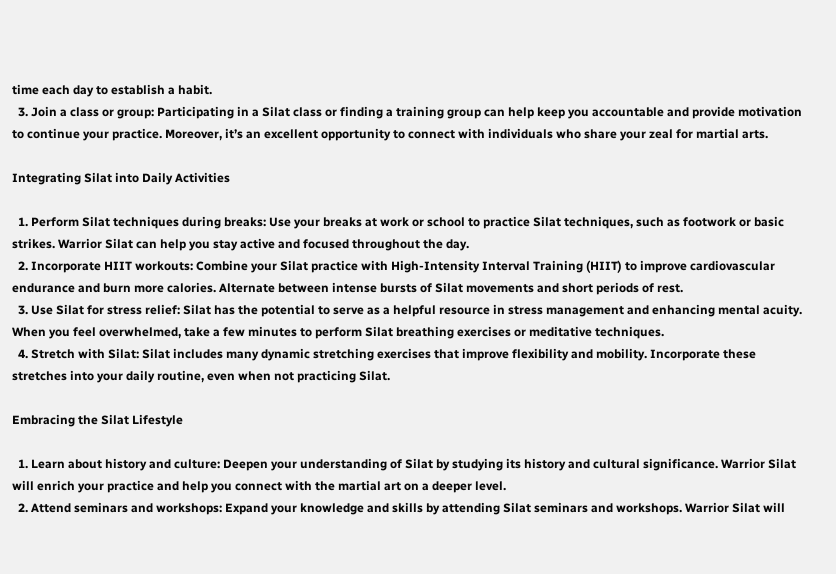time each day to establish a habit.
  3. Join a class or group: Participating in a Silat class or finding a training group can help keep you accountable and provide motivation to continue your practice. Moreover, it’s an excellent opportunity to connect with individuals who share your zeal for martial arts.

Integrating Silat into Daily Activities

  1. Perform Silat techniques during breaks: Use your breaks at work or school to practice Silat techniques, such as footwork or basic strikes. Warrior Silat can help you stay active and focused throughout the day.
  2. Incorporate HIIT workouts: Combine your Silat practice with High-Intensity Interval Training (HIIT) to improve cardiovascular endurance and burn more calories. Alternate between intense bursts of Silat movements and short periods of rest.
  3. Use Silat for stress relief: Silat has the potential to serve as a helpful resource in stress management and enhancing mental acuity. When you feel overwhelmed, take a few minutes to perform Silat breathing exercises or meditative techniques.
  4. Stretch with Silat: Silat includes many dynamic stretching exercises that improve flexibility and mobility. Incorporate these stretches into your daily routine, even when not practicing Silat.

Embracing the Silat Lifestyle

  1. Learn about history and culture: Deepen your understanding of Silat by studying its history and cultural significance. Warrior Silat will enrich your practice and help you connect with the martial art on a deeper level.
  2. Attend seminars and workshops: Expand your knowledge and skills by attending Silat seminars and workshops. Warrior Silat will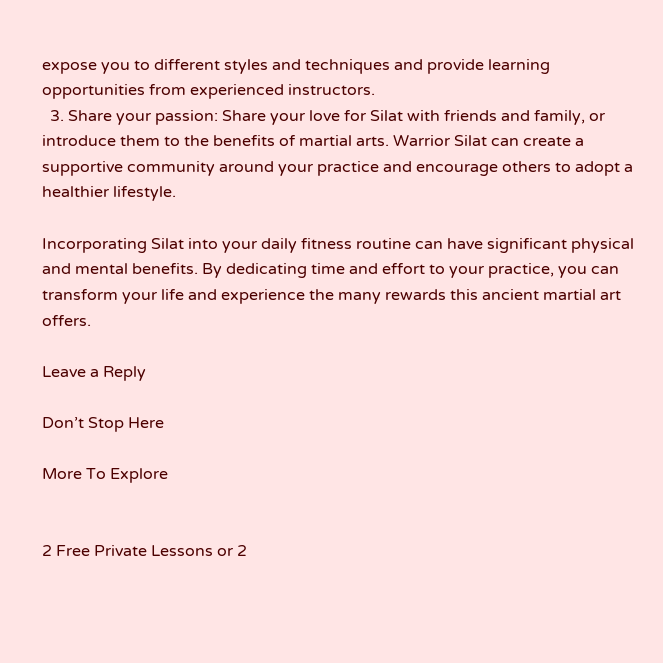expose you to different styles and techniques and provide learning opportunities from experienced instructors.
  3. Share your passion: Share your love for Silat with friends and family, or introduce them to the benefits of martial arts. Warrior Silat can create a supportive community around your practice and encourage others to adopt a healthier lifestyle.

Incorporating Silat into your daily fitness routine can have significant physical and mental benefits. By dedicating time and effort to your practice, you can transform your life and experience the many rewards this ancient martial art offers.

Leave a Reply

Don’t Stop Here

More To Explore


2 Free Private Lessons or 2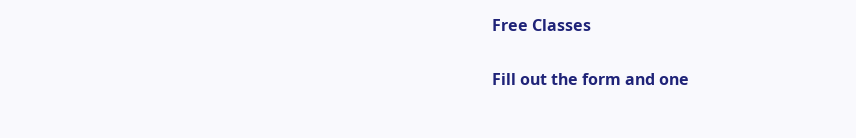Free Classes

Fill out the form and one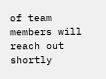of team members will reach out shortly